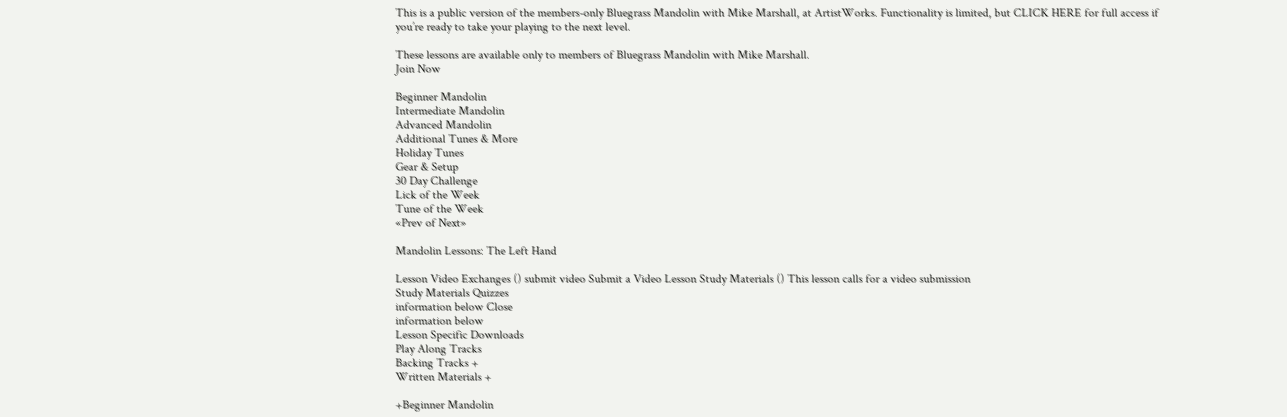This is a public version of the members-only Bluegrass Mandolin with Mike Marshall, at ArtistWorks. Functionality is limited, but CLICK HERE for full access if you’re ready to take your playing to the next level.

These lessons are available only to members of Bluegrass Mandolin with Mike Marshall.
Join Now

Beginner Mandolin
Intermediate Mandolin
Advanced Mandolin
Additional Tunes & More
Holiday Tunes
Gear & Setup
30 Day Challenge
Lick of the Week
Tune of the Week
«Prev of Next»

Mandolin Lessons: The Left Hand

Lesson Video Exchanges () submit video Submit a Video Lesson Study Materials () This lesson calls for a video submission
Study Materials Quizzes
information below Close
information below
Lesson Specific Downloads
Play Along Tracks
Backing Tracks +
Written Materials +

+Beginner Mandolin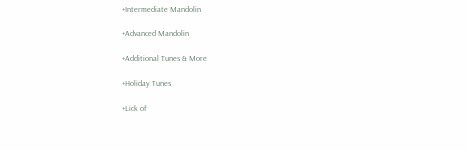+Intermediate Mandolin

+Advanced Mandolin

+Additional Tunes & More

+Holiday Tunes

+Lick of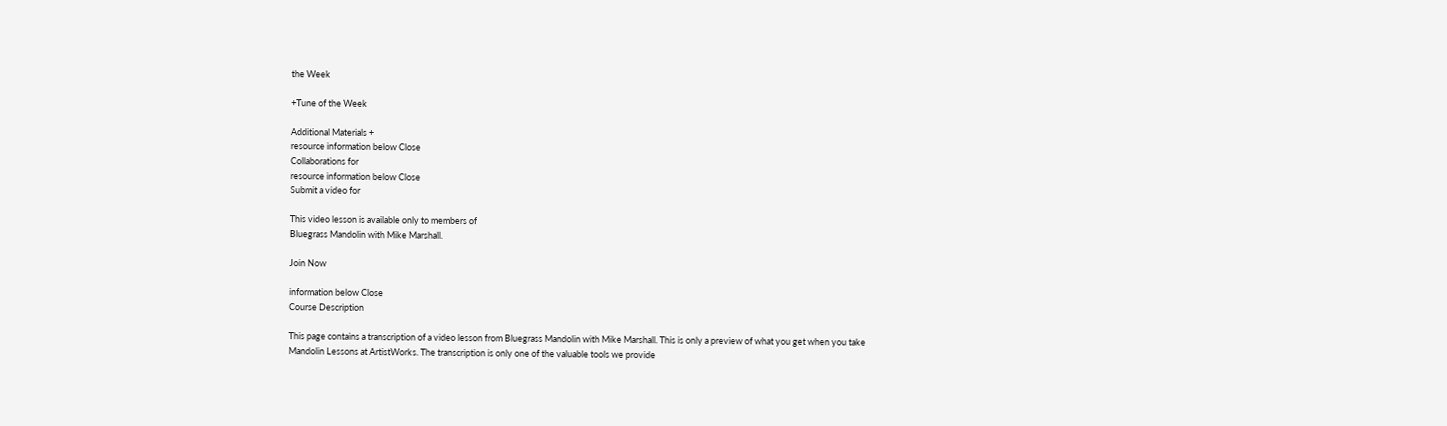the Week

+Tune of the Week

Additional Materials +
resource information below Close
Collaborations for
resource information below Close
Submit a video for

This video lesson is available only to members of
Bluegrass Mandolin with Mike Marshall.

Join Now

information below Close
Course Description

This page contains a transcription of a video lesson from Bluegrass Mandolin with Mike Marshall. This is only a preview of what you get when you take Mandolin Lessons at ArtistWorks. The transcription is only one of the valuable tools we provide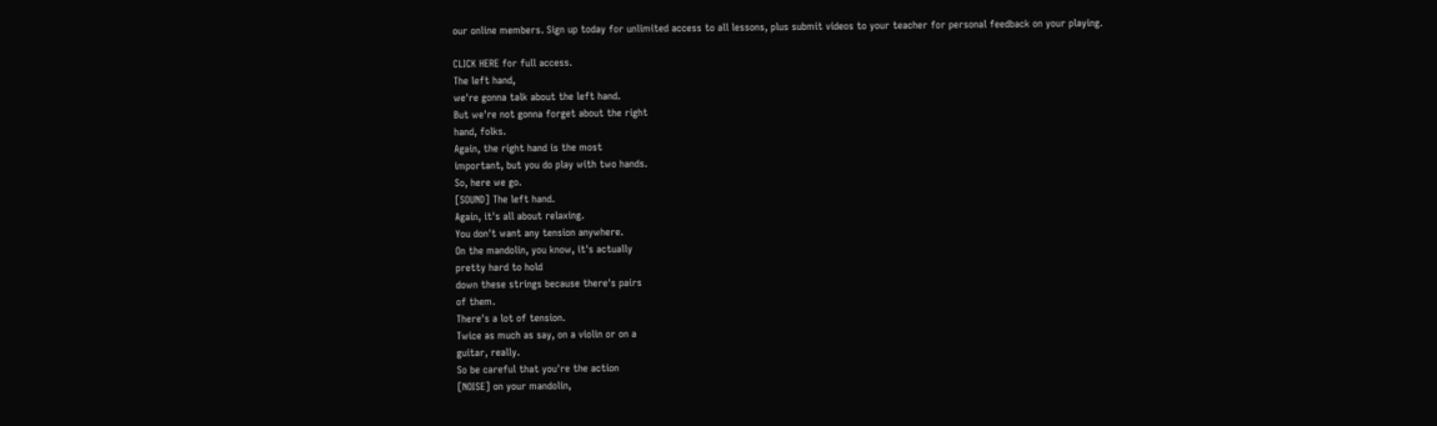our online members. Sign up today for unlimited access to all lessons, plus submit videos to your teacher for personal feedback on your playing.

CLICK HERE for full access.
The left hand,
we're gonna talk about the left hand.
But we're not gonna forget about the right
hand, folks.
Again, the right hand is the most
important, but you do play with two hands.
So, here we go.
[SOUND] The left hand.
Again, it's all about relaxing.
You don't want any tension anywhere.
On the mandolin, you know, it's actually
pretty hard to hold
down these strings because there's pairs
of them.
There's a lot of tension.
Twice as much as say, on a violin or on a
guitar, really.
So be careful that you're the action
[NOISE] on your mandolin,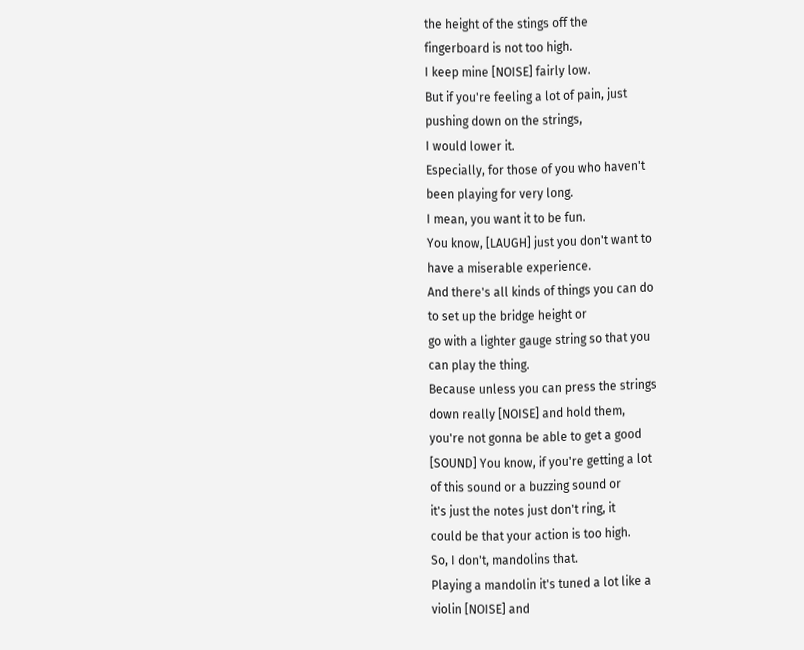the height of the stings off the
fingerboard is not too high.
I keep mine [NOISE] fairly low.
But if you're feeling a lot of pain, just
pushing down on the strings,
I would lower it.
Especially, for those of you who haven't
been playing for very long.
I mean, you want it to be fun.
You know, [LAUGH] just you don't want to
have a miserable experience.
And there's all kinds of things you can do
to set up the bridge height or
go with a lighter gauge string so that you
can play the thing.
Because unless you can press the strings
down really [NOISE] and hold them,
you're not gonna be able to get a good
[SOUND] You know, if you're getting a lot
of this sound or a buzzing sound or
it's just the notes just don't ring, it
could be that your action is too high.
So, I don't, mandolins that.
Playing a mandolin it's tuned a lot like a
violin [NOISE] and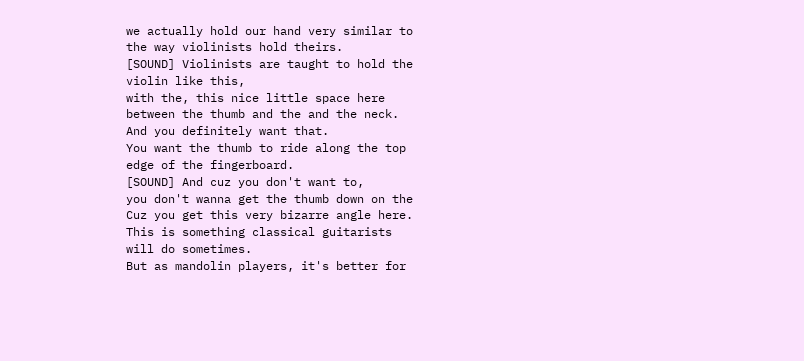we actually hold our hand very similar to
the way violinists hold theirs.
[SOUND] Violinists are taught to hold the
violin like this,
with the, this nice little space here
between the thumb and the and the neck.
And you definitely want that.
You want the thumb to ride along the top
edge of the fingerboard.
[SOUND] And cuz you don't want to,
you don't wanna get the thumb down on the
Cuz you get this very bizarre angle here.
This is something classical guitarists
will do sometimes.
But as mandolin players, it's better for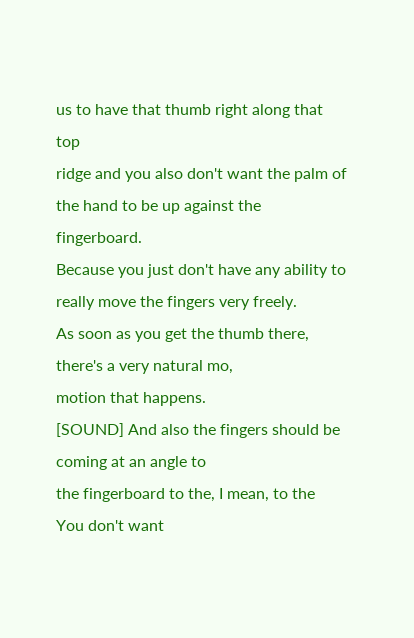us to have that thumb right along that top
ridge and you also don't want the palm of
the hand to be up against the fingerboard.
Because you just don't have any ability to
really move the fingers very freely.
As soon as you get the thumb there,
there's a very natural mo,
motion that happens.
[SOUND] And also the fingers should be
coming at an angle to
the fingerboard to the, I mean, to the
You don't want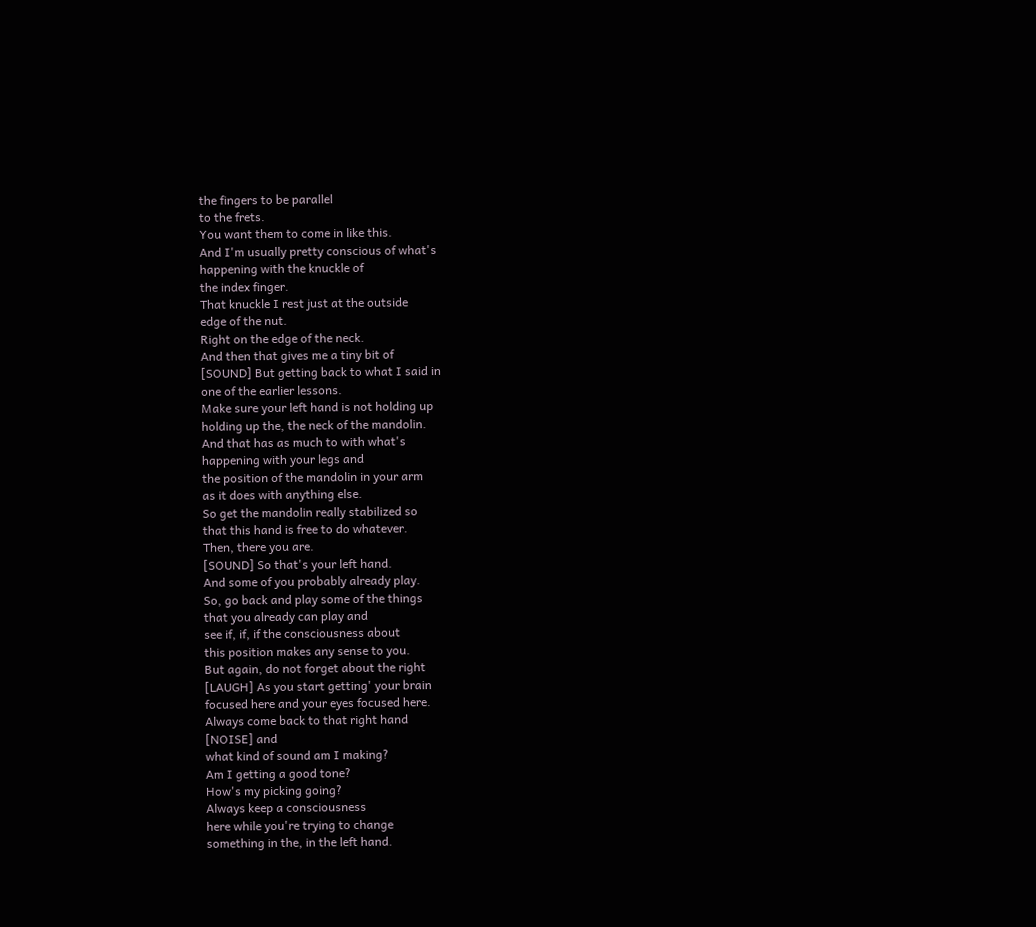the fingers to be parallel
to the frets.
You want them to come in like this.
And I'm usually pretty conscious of what's
happening with the knuckle of
the index finger.
That knuckle I rest just at the outside
edge of the nut.
Right on the edge of the neck.
And then that gives me a tiny bit of
[SOUND] But getting back to what I said in
one of the earlier lessons.
Make sure your left hand is not holding up
holding up the, the neck of the mandolin.
And that has as much to with what's
happening with your legs and
the position of the mandolin in your arm
as it does with anything else.
So get the mandolin really stabilized so
that this hand is free to do whatever.
Then, there you are.
[SOUND] So that's your left hand.
And some of you probably already play.
So, go back and play some of the things
that you already can play and
see if, if, if the consciousness about
this position makes any sense to you.
But again, do not forget about the right
[LAUGH] As you start getting' your brain
focused here and your eyes focused here.
Always come back to that right hand
[NOISE] and
what kind of sound am I making?
Am I getting a good tone?
How's my picking going?
Always keep a consciousness
here while you're trying to change
something in the, in the left hand.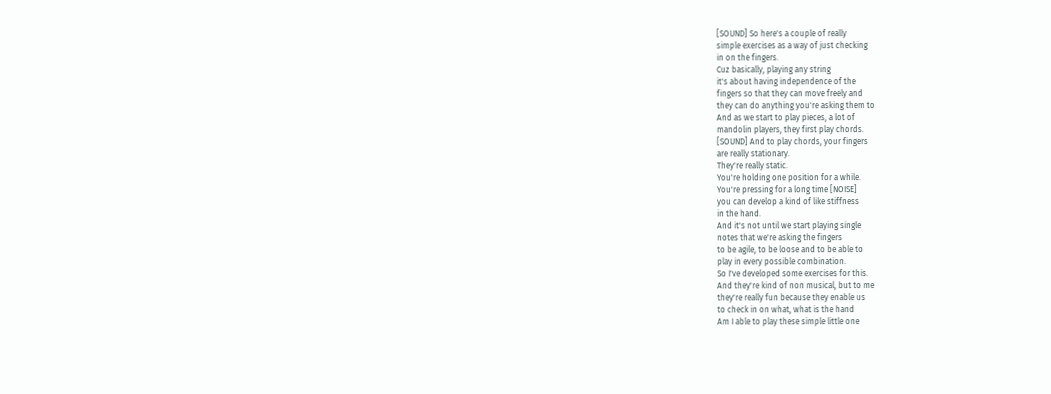[SOUND] So here's a couple of really
simple exercises as a way of just checking
in on the fingers.
Cuz basically, playing any string
it's about having independence of the
fingers so that they can move freely and
they can do anything you're asking them to
And as we start to play pieces, a lot of
mandolin players, they first play chords.
[SOUND] And to play chords, your fingers
are really stationary.
They're really static.
You're holding one position for a while.
You're pressing for a long time [NOISE]
you can develop a kind of like stiffness
in the hand.
And it's not until we start playing single
notes that we're asking the fingers
to be agile, to be loose and to be able to
play in every possible combination.
So I've developed some exercises for this.
And they're kind of non musical, but to me
they're really fun because they enable us
to check in on what, what is the hand
Am I able to play these simple little one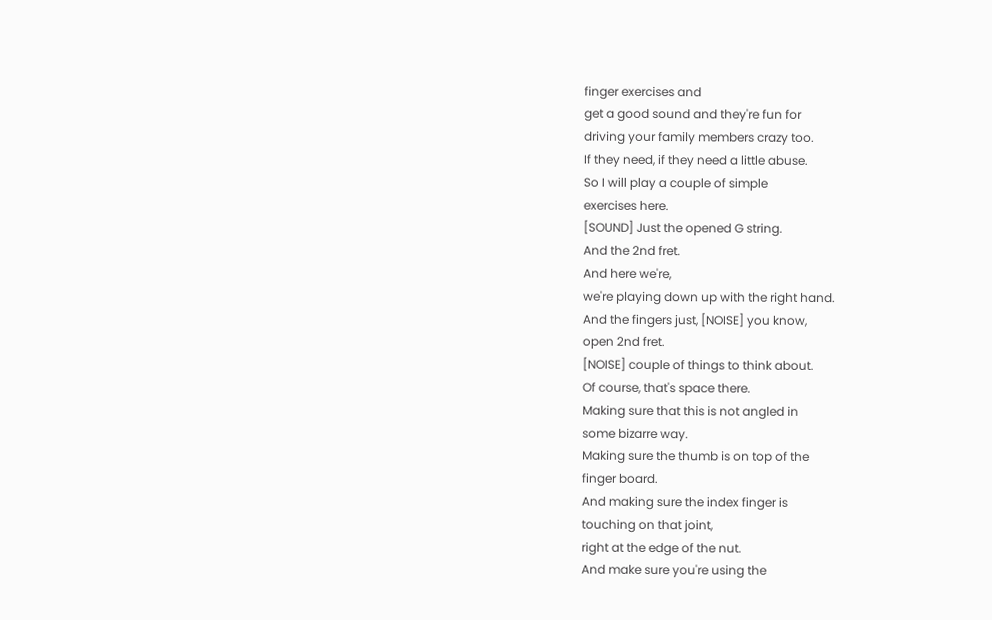finger exercises and
get a good sound and they're fun for
driving your family members crazy too.
If they need, if they need a little abuse.
So I will play a couple of simple
exercises here.
[SOUND] Just the opened G string.
And the 2nd fret.
And here we're,
we're playing down up with the right hand.
And the fingers just, [NOISE] you know,
open 2nd fret.
[NOISE] couple of things to think about.
Of course, that's space there.
Making sure that this is not angled in
some bizarre way.
Making sure the thumb is on top of the
finger board.
And making sure the index finger is
touching on that joint,
right at the edge of the nut.
And make sure you're using the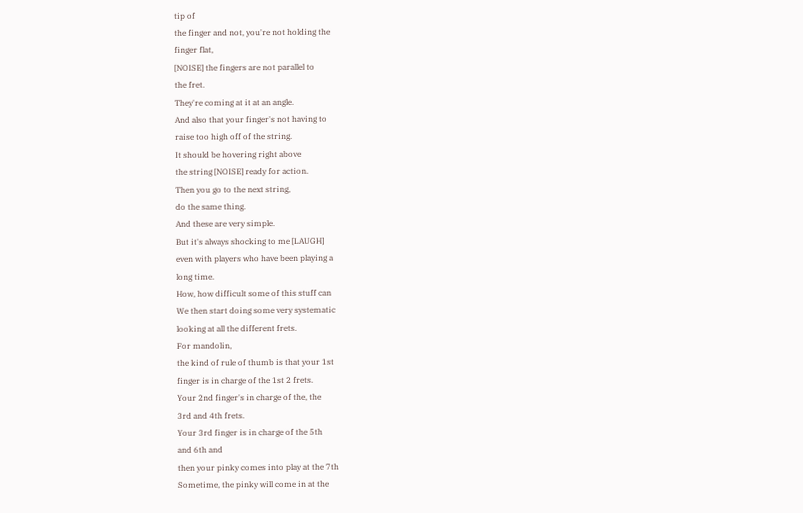tip of
the finger and not, you're not holding the
finger flat,
[NOISE] the fingers are not parallel to
the fret.
They're coming at it at an angle.
And also that your finger's not having to
raise too high off of the string.
It should be hovering right above
the string [NOISE] ready for action.
Then you go to the next string,
do the same thing.
And these are very simple.
But it's always shocking to me [LAUGH]
even with players who have been playing a
long time.
How, how difficult some of this stuff can
We then start doing some very systematic
looking at all the different frets.
For mandolin,
the kind of rule of thumb is that your 1st
finger is in charge of the 1st 2 frets.
Your 2nd finger's in charge of the, the
3rd and 4th frets.
Your 3rd finger is in charge of the 5th
and 6th and
then your pinky comes into play at the 7th
Sometime, the pinky will come in at the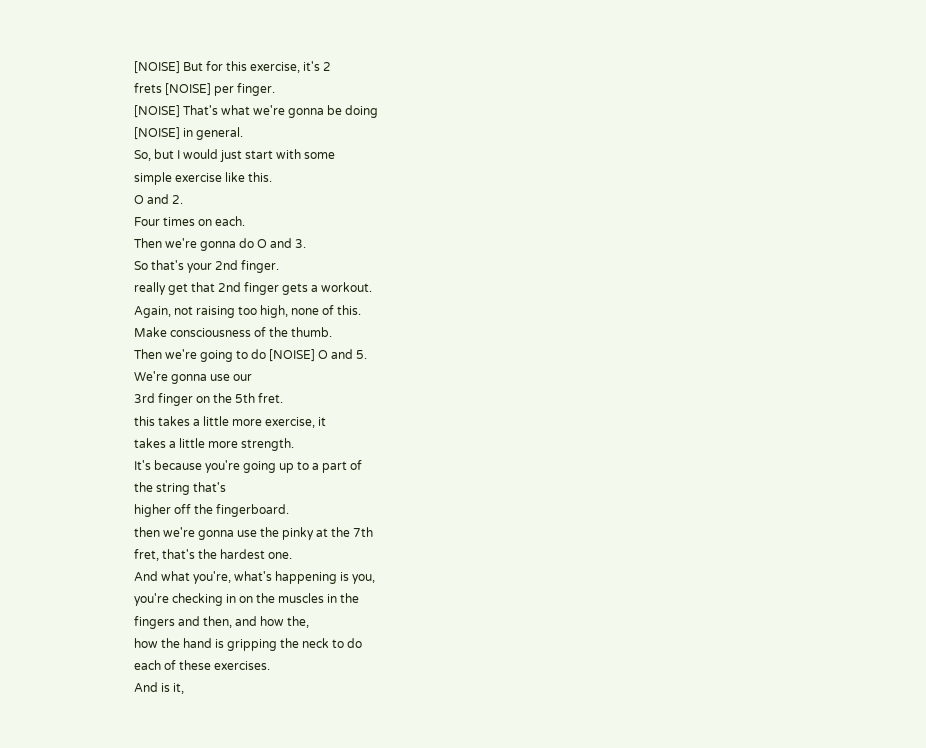[NOISE] But for this exercise, it's 2
frets [NOISE] per finger.
[NOISE] That's what we're gonna be doing
[NOISE] in general.
So, but I would just start with some
simple exercise like this.
O and 2.
Four times on each.
Then we're gonna do O and 3.
So that's your 2nd finger.
really get that 2nd finger gets a workout.
Again, not raising too high, none of this.
Make consciousness of the thumb.
Then we're going to do [NOISE] O and 5.
We're gonna use our
3rd finger on the 5th fret.
this takes a little more exercise, it
takes a little more strength.
It's because you're going up to a part of
the string that's
higher off the fingerboard.
then we're gonna use the pinky at the 7th
fret, that's the hardest one.
And what you're, what's happening is you,
you're checking in on the muscles in the
fingers and then, and how the,
how the hand is gripping the neck to do
each of these exercises.
And is it,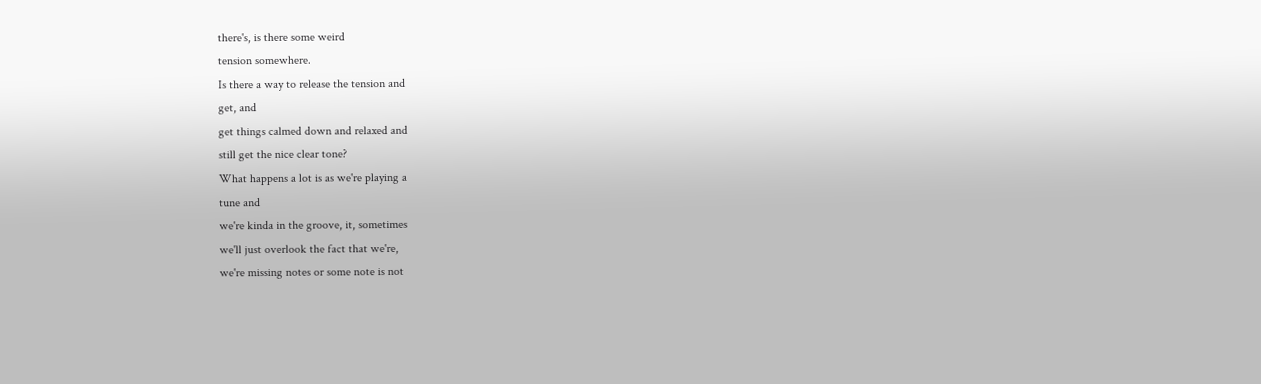there's, is there some weird
tension somewhere.
Is there a way to release the tension and
get, and
get things calmed down and relaxed and
still get the nice clear tone?
What happens a lot is as we're playing a
tune and
we're kinda in the groove, it, sometimes
we'll just overlook the fact that we're,
we're missing notes or some note is not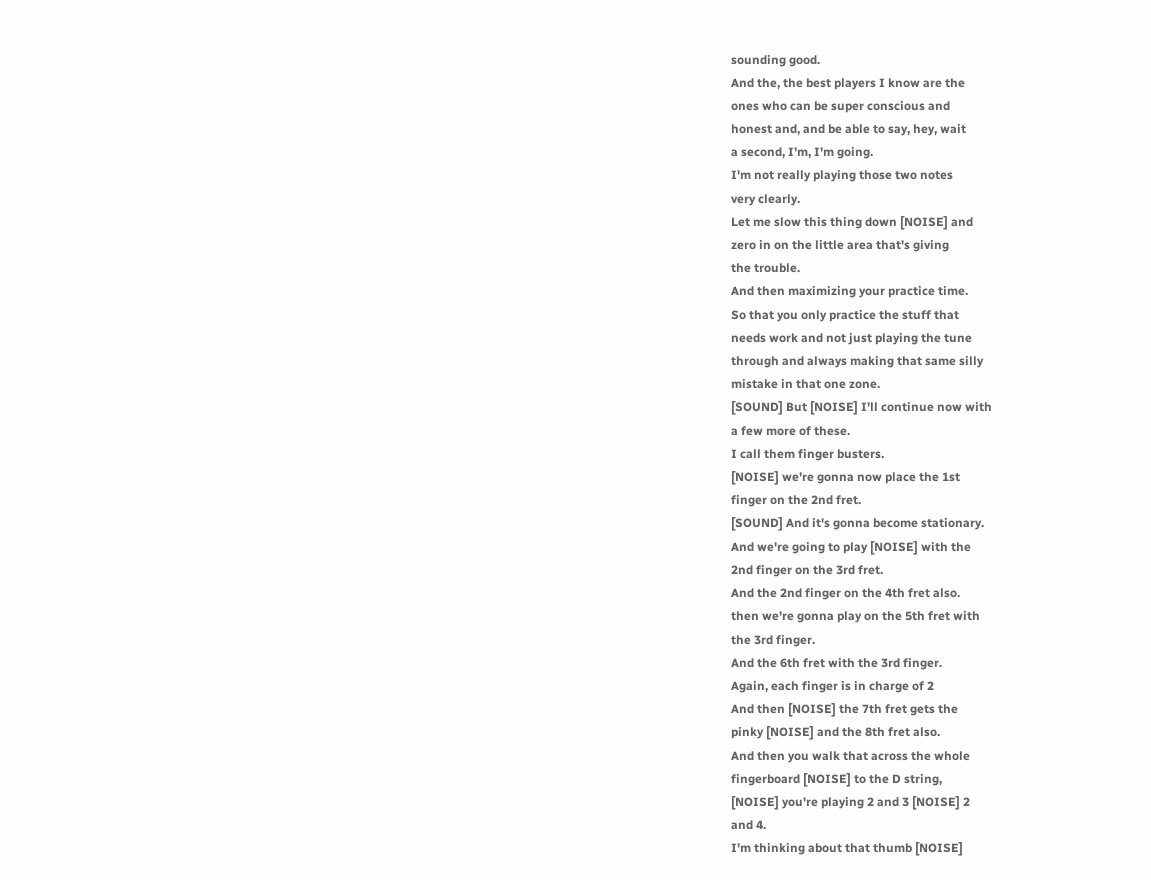sounding good.
And the, the best players I know are the
ones who can be super conscious and
honest and, and be able to say, hey, wait
a second, I'm, I'm going.
I'm not really playing those two notes
very clearly.
Let me slow this thing down [NOISE] and
zero in on the little area that's giving
the trouble.
And then maximizing your practice time.
So that you only practice the stuff that
needs work and not just playing the tune
through and always making that same silly
mistake in that one zone.
[SOUND] But [NOISE] I'll continue now with
a few more of these.
I call them finger busters.
[NOISE] we're gonna now place the 1st
finger on the 2nd fret.
[SOUND] And it's gonna become stationary.
And we're going to play [NOISE] with the
2nd finger on the 3rd fret.
And the 2nd finger on the 4th fret also.
then we're gonna play on the 5th fret with
the 3rd finger.
And the 6th fret with the 3rd finger.
Again, each finger is in charge of 2
And then [NOISE] the 7th fret gets the
pinky [NOISE] and the 8th fret also.
And then you walk that across the whole
fingerboard [NOISE] to the D string,
[NOISE] you're playing 2 and 3 [NOISE] 2
and 4.
I'm thinking about that thumb [NOISE]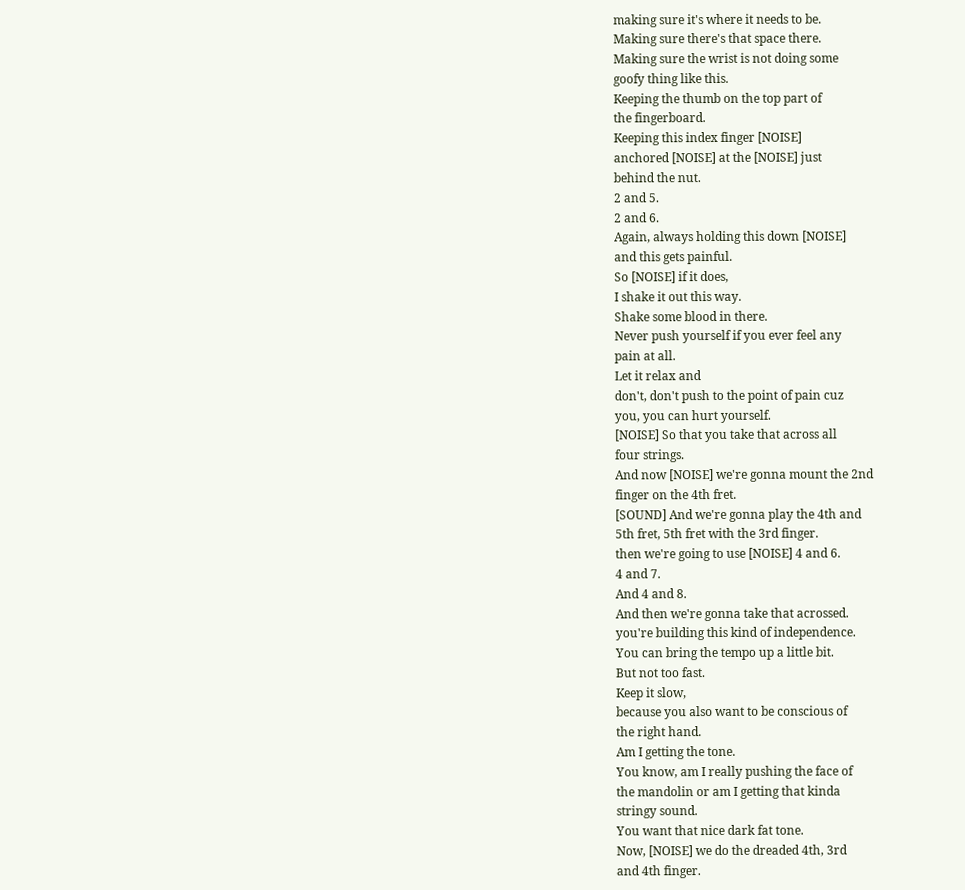making sure it's where it needs to be.
Making sure there's that space there.
Making sure the wrist is not doing some
goofy thing like this.
Keeping the thumb on the top part of
the fingerboard.
Keeping this index finger [NOISE]
anchored [NOISE] at the [NOISE] just
behind the nut.
2 and 5.
2 and 6.
Again, always holding this down [NOISE]
and this gets painful.
So [NOISE] if it does,
I shake it out this way.
Shake some blood in there.
Never push yourself if you ever feel any
pain at all.
Let it relax and
don't, don't push to the point of pain cuz
you, you can hurt yourself.
[NOISE] So that you take that across all
four strings.
And now [NOISE] we're gonna mount the 2nd
finger on the 4th fret.
[SOUND] And we're gonna play the 4th and
5th fret, 5th fret with the 3rd finger.
then we're going to use [NOISE] 4 and 6.
4 and 7.
And 4 and 8.
And then we're gonna take that acrossed.
you're building this kind of independence.
You can bring the tempo up a little bit.
But not too fast.
Keep it slow,
because you also want to be conscious of
the right hand.
Am I getting the tone.
You know, am I really pushing the face of
the mandolin or am I getting that kinda
stringy sound.
You want that nice dark fat tone.
Now, [NOISE] we do the dreaded 4th, 3rd
and 4th finger.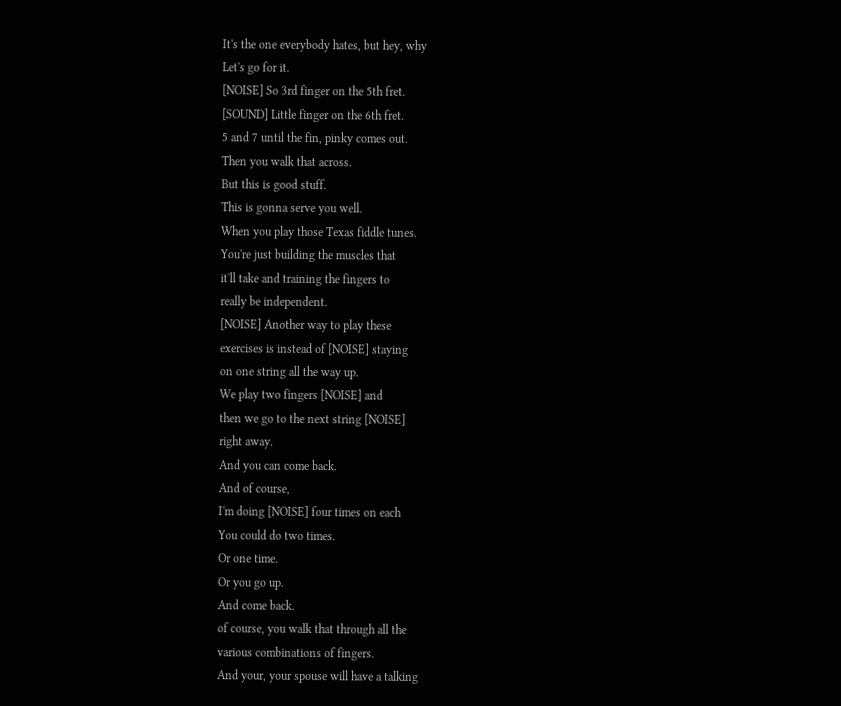It's the one everybody hates, but hey, why
Let's go for it.
[NOISE] So 3rd finger on the 5th fret.
[SOUND] Little finger on the 6th fret.
5 and 7 until the fin, pinky comes out.
Then you walk that across.
But this is good stuff.
This is gonna serve you well.
When you play those Texas fiddle tunes.
You're just building the muscles that
it'll take and training the fingers to
really be independent.
[NOISE] Another way to play these
exercises is instead of [NOISE] staying
on one string all the way up.
We play two fingers [NOISE] and
then we go to the next string [NOISE]
right away.
And you can come back.
And of course,
I'm doing [NOISE] four times on each
You could do two times.
Or one time.
Or you go up.
And come back.
of course, you walk that through all the
various combinations of fingers.
And your, your spouse will have a talking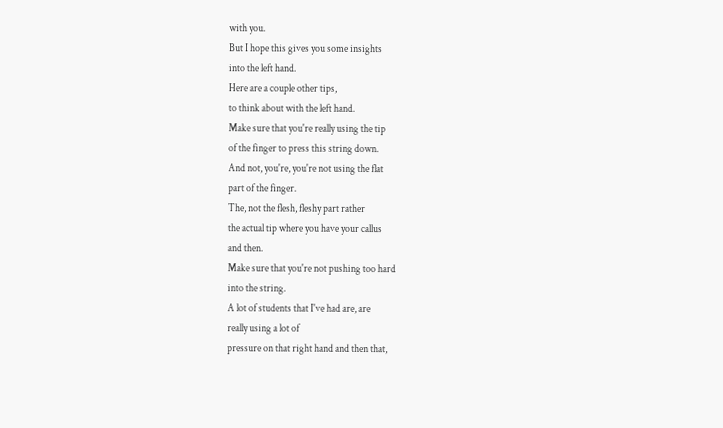with you.
But I hope this gives you some insights
into the left hand.
Here are a couple other tips,
to think about with the left hand.
Make sure that you're really using the tip
of the finger to press this string down.
And not, you're, you're not using the flat
part of the finger.
The, not the flesh, fleshy part rather
the actual tip where you have your callus
and then.
Make sure that you're not pushing too hard
into the string.
A lot of students that I've had are, are
really using a lot of
pressure on that right hand and then that,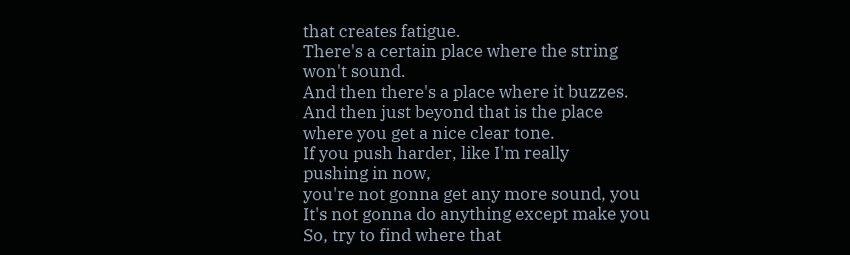that creates fatigue.
There's a certain place where the string
won't sound.
And then there's a place where it buzzes.
And then just beyond that is the place
where you get a nice clear tone.
If you push harder, like I'm really
pushing in now,
you're not gonna get any more sound, you
It's not gonna do anything except make you
So, try to find where that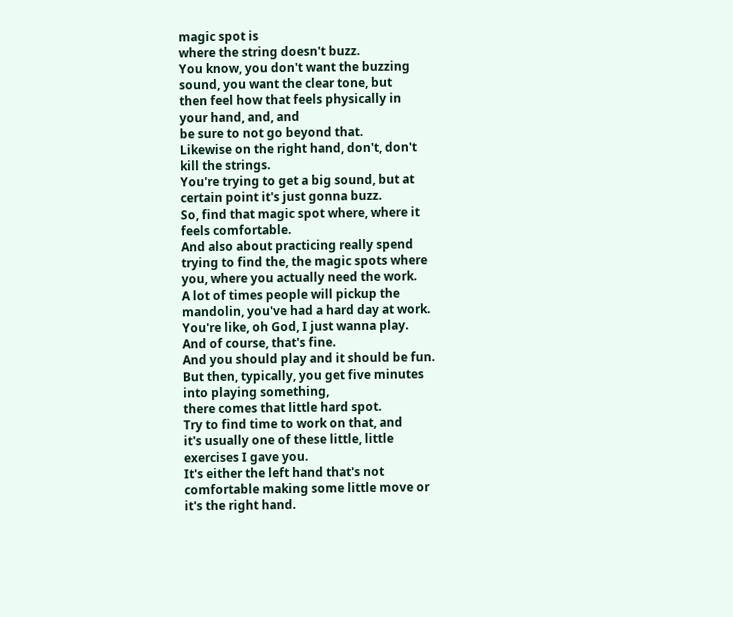magic spot is
where the string doesn't buzz.
You know, you don't want the buzzing
sound, you want the clear tone, but
then feel how that feels physically in
your hand, and, and
be sure to not go beyond that.
Likewise on the right hand, don't, don't
kill the strings.
You're trying to get a big sound, but at
certain point it's just gonna buzz.
So, find that magic spot where, where it
feels comfortable.
And also about practicing really spend
trying to find the, the magic spots where
you, where you actually need the work.
A lot of times people will pickup the
mandolin, you've had a hard day at work.
You're like, oh God, I just wanna play.
And of course, that's fine.
And you should play and it should be fun.
But then, typically, you get five minutes
into playing something,
there comes that little hard spot.
Try to find time to work on that, and
it's usually one of these little, little
exercises I gave you.
It's either the left hand that's not
comfortable making some little move or
it's the right hand.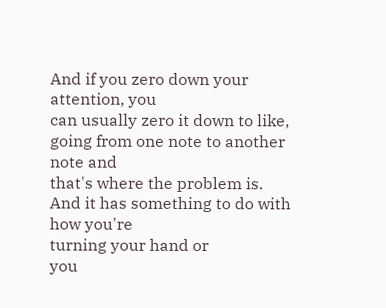And if you zero down your attention, you
can usually zero it down to like,
going from one note to another note and
that's where the problem is.
And it has something to do with how you're
turning your hand or
you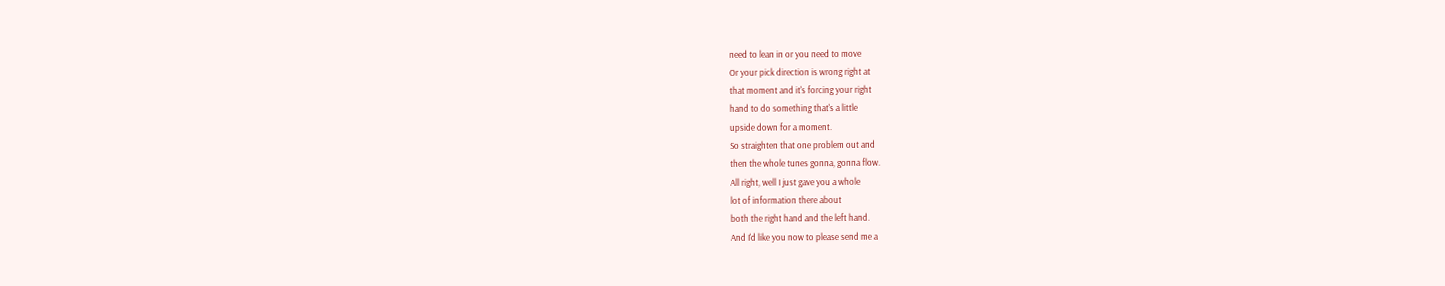need to lean in or you need to move
Or your pick direction is wrong right at
that moment and it's forcing your right
hand to do something that's a little
upside down for a moment.
So straighten that one problem out and
then the whole tunes gonna, gonna flow.
All right, well I just gave you a whole
lot of information there about
both the right hand and the left hand.
And I'd like you now to please send me a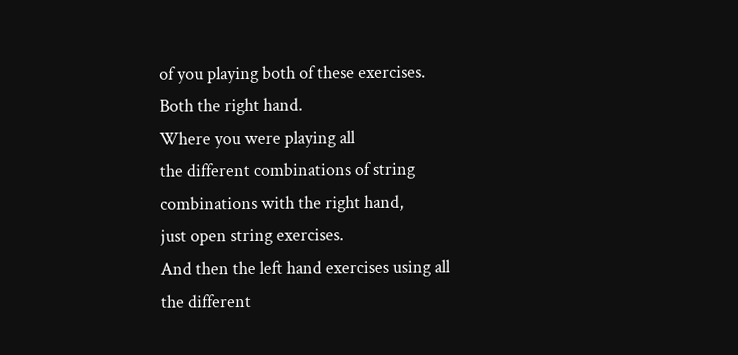of you playing both of these exercises.
Both the right hand.
Where you were playing all
the different combinations of string
combinations with the right hand,
just open string exercises.
And then the left hand exercises using all
the different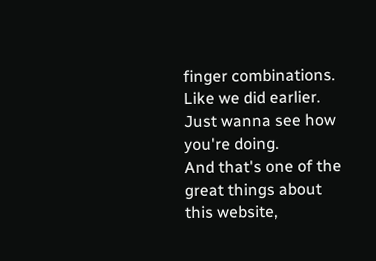finger combinations.
Like we did earlier.
Just wanna see how you're doing.
And that's one of the great things about
this website,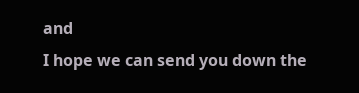and
I hope we can send you down the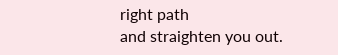right path
and straighten you out.